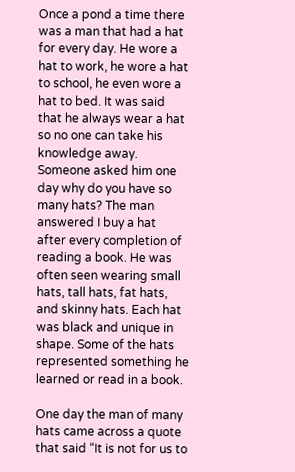Once a pond a time there was a man that had a hat for every day. He wore a hat to work, he wore a hat to school, he even wore a hat to bed. It was said that he always wear a hat so no one can take his knowledge away. Someone asked him one day why do you have so many hats? The man answered I buy a hat  after every completion of reading a book. He was often seen wearing small hats, tall hats, fat hats, and skinny hats. Each hat was black and unique in shape. Some of the hats represented something he learned or read in a book.

One day the man of many hats came across a quote that said “It is not for us to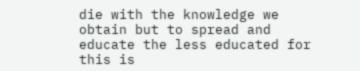die with the knowledge we obtain but to spread and educate the less educated for this is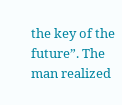the key of the future”. The man realized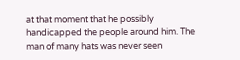at that moment that he possibly handicapped the people around him. The man of many hats was never seen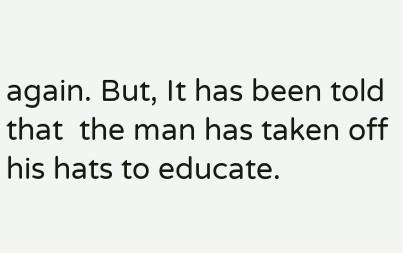again. But, It has been told that  the man has taken off his hats to educate.